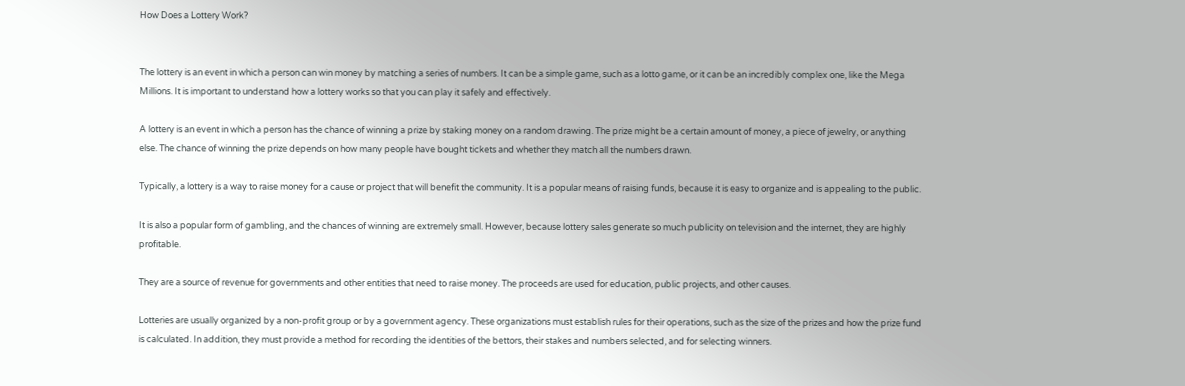How Does a Lottery Work?


The lottery is an event in which a person can win money by matching a series of numbers. It can be a simple game, such as a lotto game, or it can be an incredibly complex one, like the Mega Millions. It is important to understand how a lottery works so that you can play it safely and effectively.

A lottery is an event in which a person has the chance of winning a prize by staking money on a random drawing. The prize might be a certain amount of money, a piece of jewelry, or anything else. The chance of winning the prize depends on how many people have bought tickets and whether they match all the numbers drawn.

Typically, a lottery is a way to raise money for a cause or project that will benefit the community. It is a popular means of raising funds, because it is easy to organize and is appealing to the public.

It is also a popular form of gambling, and the chances of winning are extremely small. However, because lottery sales generate so much publicity on television and the internet, they are highly profitable.

They are a source of revenue for governments and other entities that need to raise money. The proceeds are used for education, public projects, and other causes.

Lotteries are usually organized by a non-profit group or by a government agency. These organizations must establish rules for their operations, such as the size of the prizes and how the prize fund is calculated. In addition, they must provide a method for recording the identities of the bettors, their stakes and numbers selected, and for selecting winners.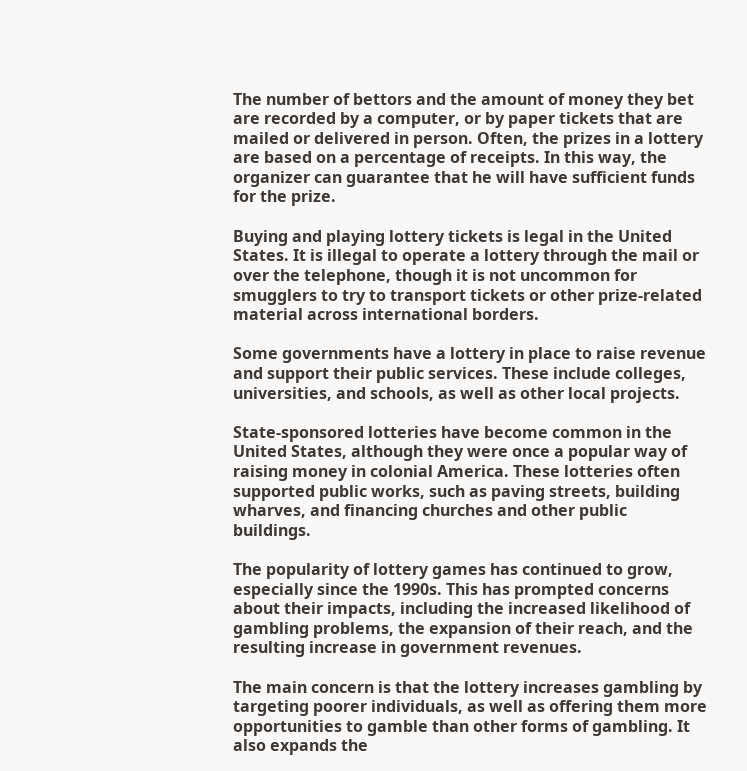The number of bettors and the amount of money they bet are recorded by a computer, or by paper tickets that are mailed or delivered in person. Often, the prizes in a lottery are based on a percentage of receipts. In this way, the organizer can guarantee that he will have sufficient funds for the prize.

Buying and playing lottery tickets is legal in the United States. It is illegal to operate a lottery through the mail or over the telephone, though it is not uncommon for smugglers to try to transport tickets or other prize-related material across international borders.

Some governments have a lottery in place to raise revenue and support their public services. These include colleges, universities, and schools, as well as other local projects.

State-sponsored lotteries have become common in the United States, although they were once a popular way of raising money in colonial America. These lotteries often supported public works, such as paving streets, building wharves, and financing churches and other public buildings.

The popularity of lottery games has continued to grow, especially since the 1990s. This has prompted concerns about their impacts, including the increased likelihood of gambling problems, the expansion of their reach, and the resulting increase in government revenues.

The main concern is that the lottery increases gambling by targeting poorer individuals, as well as offering them more opportunities to gamble than other forms of gambling. It also expands the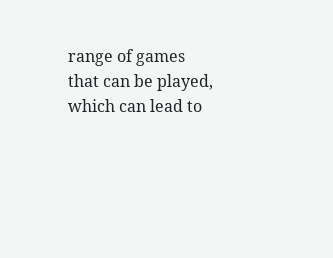range of games that can be played, which can lead to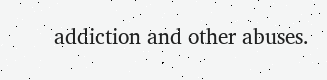addiction and other abuses.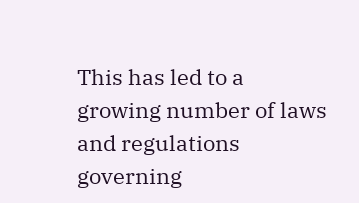This has led to a growing number of laws and regulations governing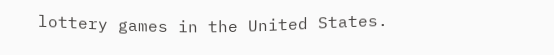lottery games in the United States.